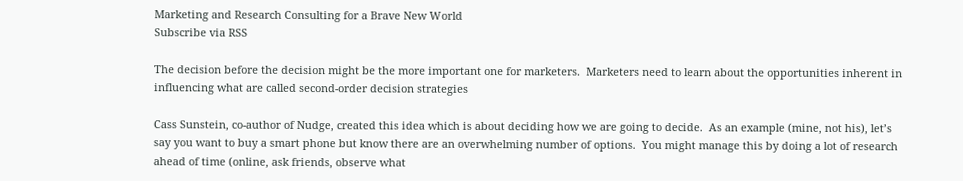Marketing and Research Consulting for a Brave New World
Subscribe via RSS

The decision before the decision might be the more important one for marketers.  Marketers need to learn about the opportunities inherent in influencing what are called second-order decision strategies

Cass Sunstein, co-author of Nudge, created this idea which is about deciding how we are going to decide.  As an example (mine, not his), let’s say you want to buy a smart phone but know there are an overwhelming number of options.  You might manage this by doing a lot of research ahead of time (online, ask friends, observe what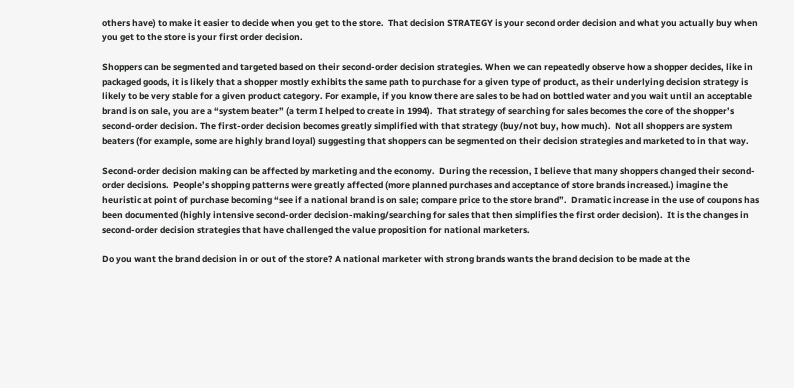others have) to make it easier to decide when you get to the store.  That decision STRATEGY is your second order decision and what you actually buy when you get to the store is your first order decision.

Shoppers can be segmented and targeted based on their second-order decision strategies. When we can repeatedly observe how a shopper decides, like in packaged goods, it is likely that a shopper mostly exhibits the same path to purchase for a given type of product, as their underlying decision strategy is likely to be very stable for a given product category. For example, if you know there are sales to be had on bottled water and you wait until an acceptable brand is on sale, you are a “system beater” (a term I helped to create in 1994).  That strategy of searching for sales becomes the core of the shopper’s second-order decision. The first-order decision becomes greatly simplified with that strategy (buy/not buy, how much).  Not all shoppers are system beaters (for example, some are highly brand loyal) suggesting that shoppers can be segmented on their decision strategies and marketed to in that way.

Second-order decision making can be affected by marketing and the economy.  During the recession, I believe that many shoppers changed their second-order decisions.  People’s shopping patterns were greatly affected (more planned purchases and acceptance of store brands increased.) imagine the heuristic at point of purchase becoming “see if a national brand is on sale; compare price to the store brand”.  Dramatic increase in the use of coupons has been documented (highly intensive second-order decision-making/searching for sales that then simplifies the first order decision).  It is the changes in second-order decision strategies that have challenged the value proposition for national marketers.

Do you want the brand decision in or out of the store? A national marketer with strong brands wants the brand decision to be made at the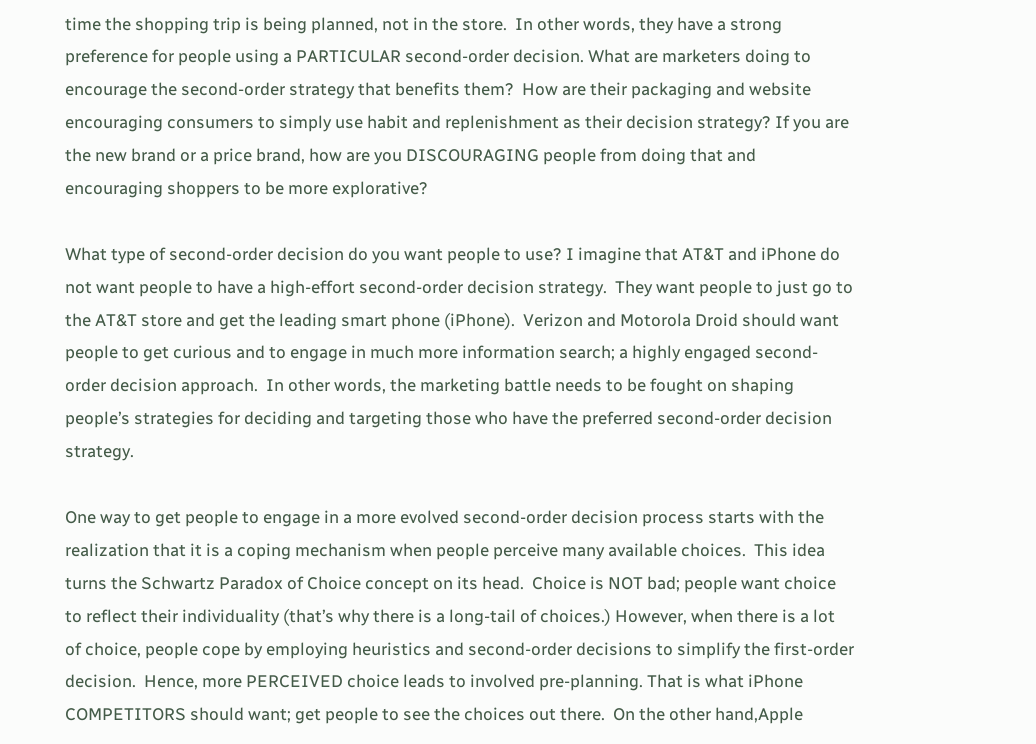time the shopping trip is being planned, not in the store.  In other words, they have a strong preference for people using a PARTICULAR second-order decision. What are marketers doing to encourage the second-order strategy that benefits them?  How are their packaging and website encouraging consumers to simply use habit and replenishment as their decision strategy? If you are the new brand or a price brand, how are you DISCOURAGING people from doing that and encouraging shoppers to be more explorative?

What type of second-order decision do you want people to use? I imagine that AT&T and iPhone do not want people to have a high-effort second-order decision strategy.  They want people to just go to the AT&T store and get the leading smart phone (iPhone).  Verizon and Motorola Droid should want people to get curious and to engage in much more information search; a highly engaged second-order decision approach.  In other words, the marketing battle needs to be fought on shaping people’s strategies for deciding and targeting those who have the preferred second-order decision strategy.

One way to get people to engage in a more evolved second-order decision process starts with the realization that it is a coping mechanism when people perceive many available choices.  This idea turns the Schwartz Paradox of Choice concept on its head.  Choice is NOT bad; people want choice to reflect their individuality (that’s why there is a long-tail of choices.) However, when there is a lot of choice, people cope by employing heuristics and second-order decisions to simplify the first-order decision.  Hence, more PERCEIVED choice leads to involved pre-planning. That is what iPhone COMPETITORS should want; get people to see the choices out there.  On the other hand,Apple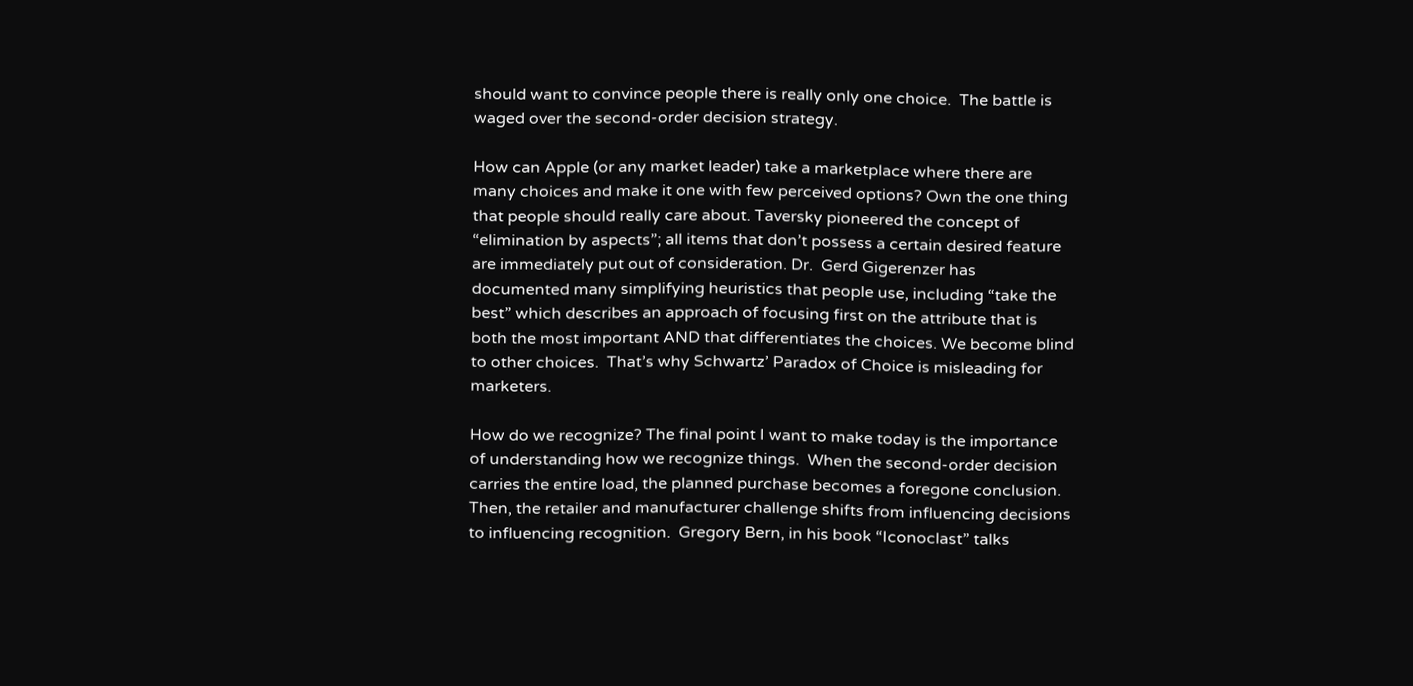should want to convince people there is really only one choice.  The battle is waged over the second-order decision strategy.

How can Apple (or any market leader) take a marketplace where there are many choices and make it one with few perceived options? Own the one thing that people should really care about. Taversky pioneered the concept of “elimination by aspects”; all items that don’t possess a certain desired feature are immediately put out of consideration. Dr.  Gerd Gigerenzer has documented many simplifying heuristics that people use, including “take the best” which describes an approach of focusing first on the attribute that is both the most important AND that differentiates the choices. We become blind to other choices.  That’s why Schwartz’ Paradox of Choice is misleading for marketers.

How do we recognize? The final point I want to make today is the importance of understanding how we recognize things.  When the second-order decision carries the entire load, the planned purchase becomes a foregone conclusion.  Then, the retailer and manufacturer challenge shifts from influencing decisions to influencing recognition.  Gregory Bern, in his book “Iconoclast” talks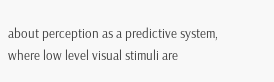about perception as a predictive system, where low level visual stimuli are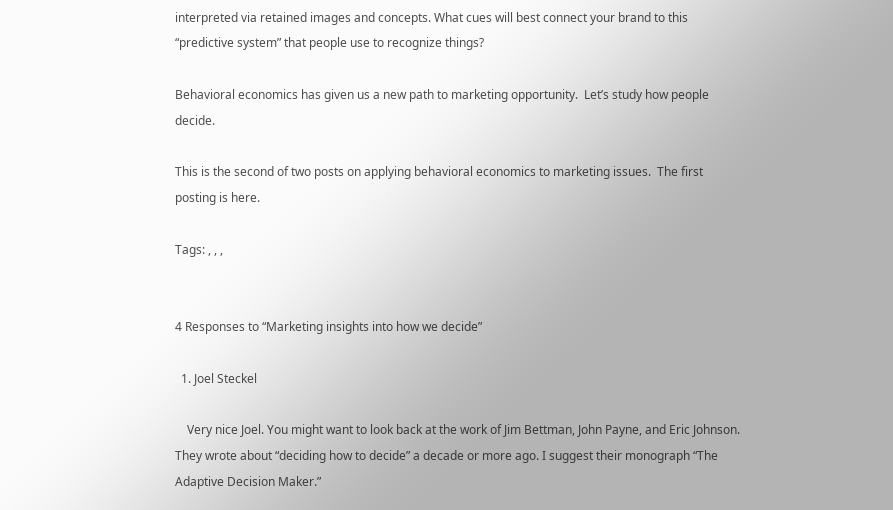interpreted via retained images and concepts. What cues will best connect your brand to this “predictive system” that people use to recognize things?

Behavioral economics has given us a new path to marketing opportunity.  Let’s study how people decide.

This is the second of two posts on applying behavioral economics to marketing issues.  The first posting is here.

Tags: , , ,


4 Responses to “Marketing insights into how we decide”

  1. Joel Steckel

    Very nice Joel. You might want to look back at the work of Jim Bettman, John Payne, and Eric Johnson. They wrote about “deciding how to decide” a decade or more ago. I suggest their monograph “The Adaptive Decision Maker.”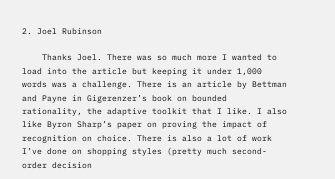2. Joel Rubinson

    Thanks Joel. There was so much more I wanted to load into the article but keeping it under 1,000 words was a challenge. There is an article by Bettman and Payne in Gigerenzer’s book on bounded rationality, the adaptive toolkit that I like. I also like Byron Sharp’s paper on proving the impact of recognition on choice. There is also a lot of work I’ve done on shopping styles (pretty much second-order decision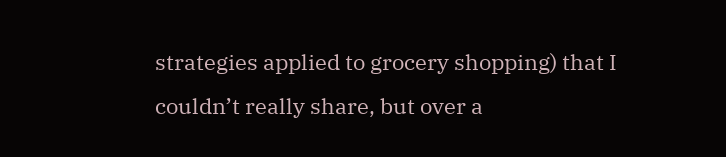strategies applied to grocery shopping) that I couldn’t really share, but over a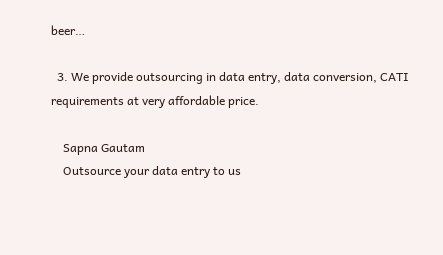beer…

  3. We provide outsourcing in data entry, data conversion, CATI requirements at very affordable price.

    Sapna Gautam
    Outsource your data entry to us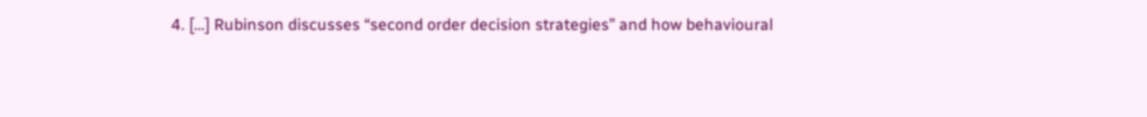4. […] Rubinson discusses “second order decision strategies” and how behavioural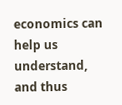economics can help us understand, and thus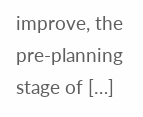improve, the pre-planning stage of […]